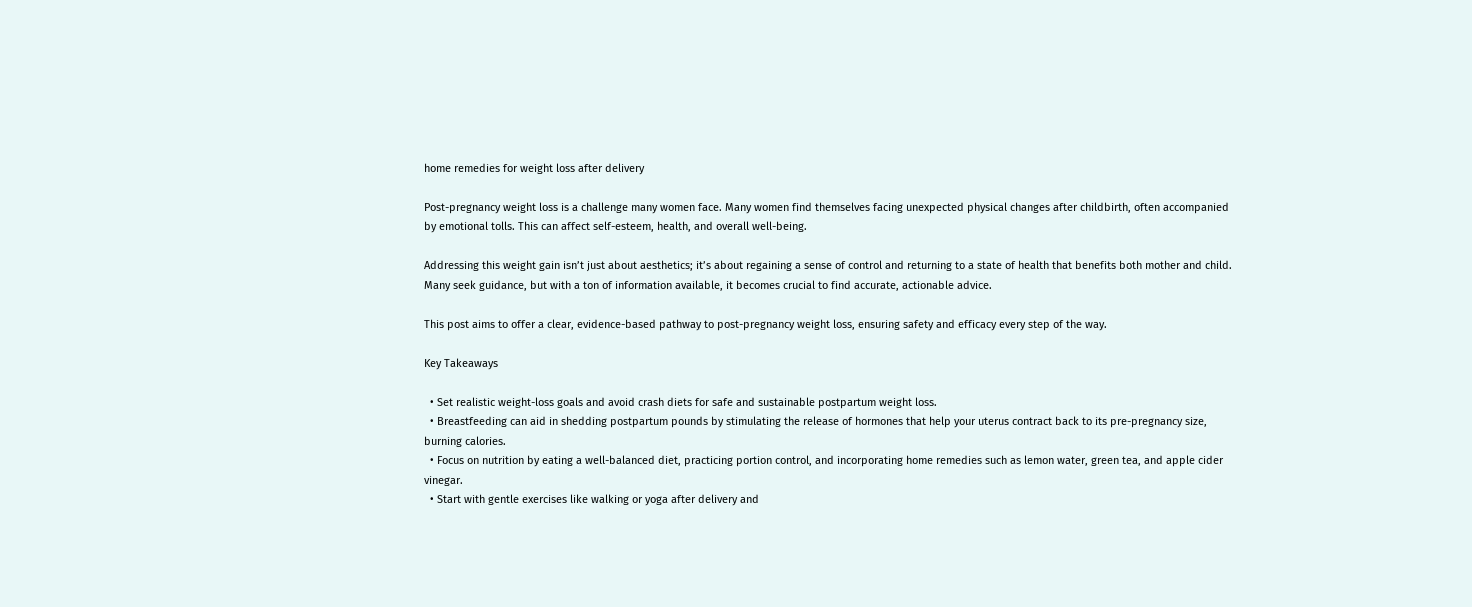home remedies for weight loss after delivery

Post-pregnancy weight loss is a challenge many women face. Many women find themselves facing unexpected physical changes after childbirth, often accompanied by emotional tolls. This can affect self-esteem, health, and overall well-being.

Addressing this weight gain isn’t just about aesthetics; it’s about regaining a sense of control and returning to a state of health that benefits both mother and child. Many seek guidance, but with a ton of information available, it becomes crucial to find accurate, actionable advice.

This post aims to offer a clear, evidence-based pathway to post-pregnancy weight loss, ensuring safety and efficacy every step of the way.

Key Takeaways

  • Set realistic weight-loss goals and avoid crash diets for safe and sustainable postpartum weight loss.
  • Breastfeeding can aid in shedding postpartum pounds by stimulating the release of hormones that help your uterus contract back to its pre-pregnancy size, burning calories.
  • Focus on nutrition by eating a well-balanced diet, practicing portion control, and incorporating home remedies such as lemon water, green tea, and apple cider vinegar.
  • Start with gentle exercises like walking or yoga after delivery and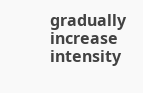gradually increase intensity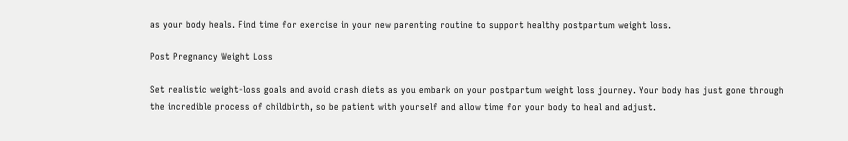as your body heals. Find time for exercise in your new parenting routine to support healthy postpartum weight loss.

Post Pregnancy Weight Loss

Set realistic weight-loss goals and avoid crash diets as you embark on your postpartum weight loss journey. Your body has just gone through the incredible process of childbirth, so be patient with yourself and allow time for your body to heal and adjust.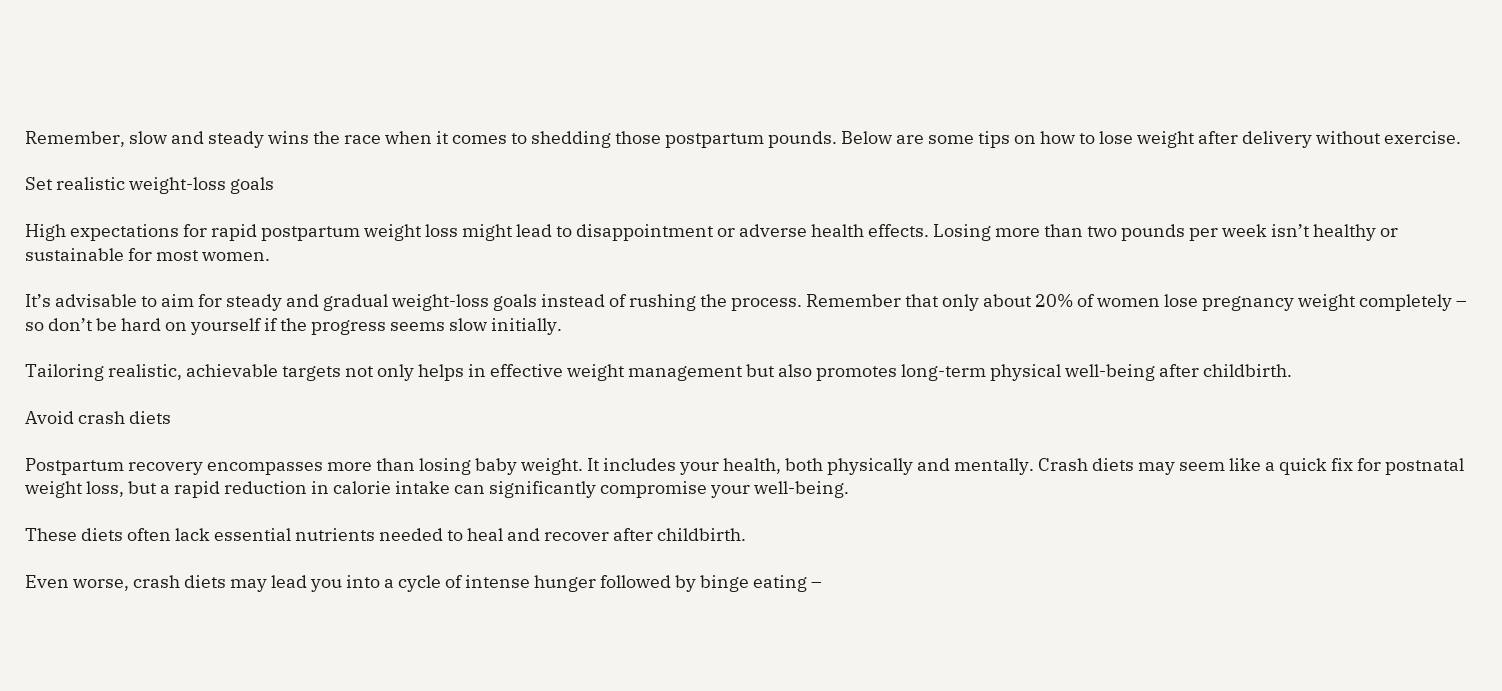Remember, slow and steady wins the race when it comes to shedding those postpartum pounds. Below are some tips on how to lose weight after delivery without exercise.

Set realistic weight-loss goals

High expectations for rapid postpartum weight loss might lead to disappointment or adverse health effects. Losing more than two pounds per week isn’t healthy or sustainable for most women.

It’s advisable to aim for steady and gradual weight-loss goals instead of rushing the process. Remember that only about 20% of women lose pregnancy weight completely – so don’t be hard on yourself if the progress seems slow initially.

Tailoring realistic, achievable targets not only helps in effective weight management but also promotes long-term physical well-being after childbirth.

Avoid crash diets

Postpartum recovery encompasses more than losing baby weight. It includes your health, both physically and mentally. Crash diets may seem like a quick fix for postnatal weight loss, but a rapid reduction in calorie intake can significantly compromise your well-being.

These diets often lack essential nutrients needed to heal and recover after childbirth.

Even worse, crash diets may lead you into a cycle of intense hunger followed by binge eating –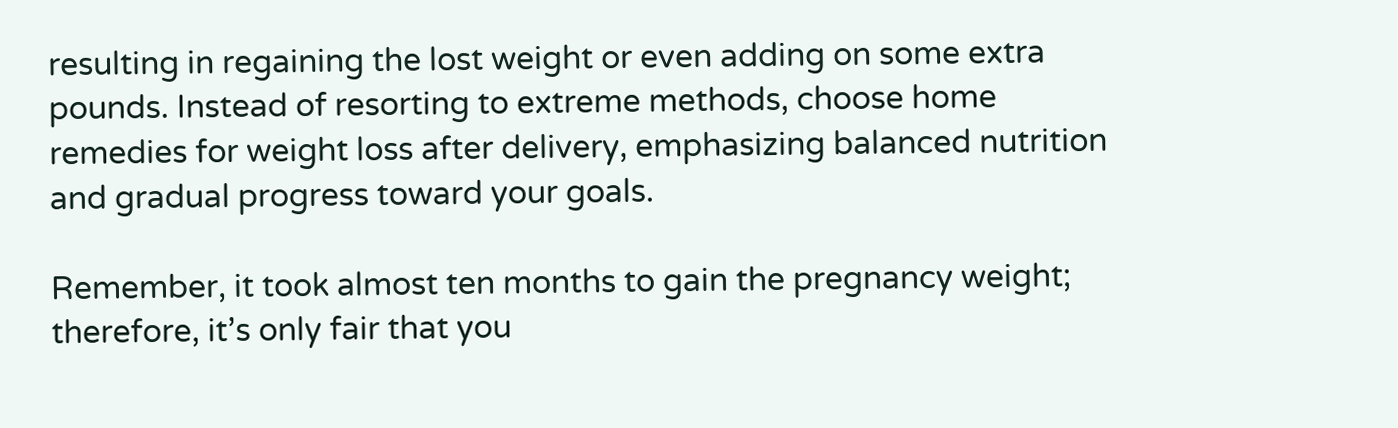resulting in regaining the lost weight or even adding on some extra pounds. Instead of resorting to extreme methods, choose home remedies for weight loss after delivery, emphasizing balanced nutrition and gradual progress toward your goals.

Remember, it took almost ten months to gain the pregnancy weight; therefore, it’s only fair that you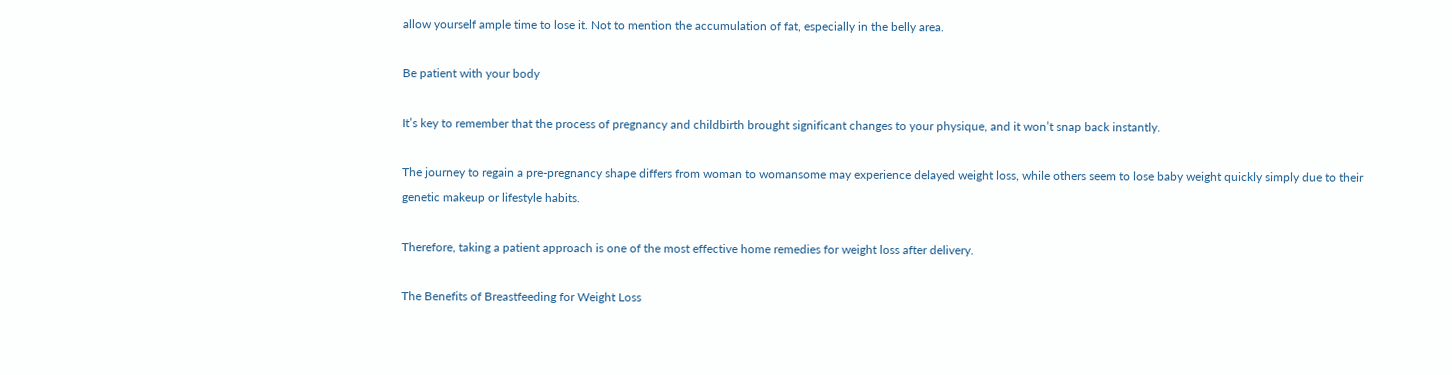allow yourself ample time to lose it. Not to mention the accumulation of fat, especially in the belly area.

Be patient with your body

It’s key to remember that the process of pregnancy and childbirth brought significant changes to your physique, and it won’t snap back instantly.

The journey to regain a pre-pregnancy shape differs from woman to womansome may experience delayed weight loss, while others seem to lose baby weight quickly simply due to their genetic makeup or lifestyle habits.

Therefore, taking a patient approach is one of the most effective home remedies for weight loss after delivery.

The Benefits of Breastfeeding for Weight Loss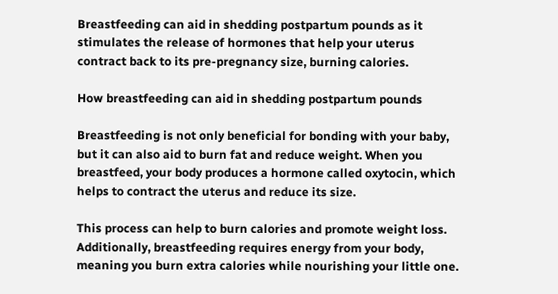Breastfeeding can aid in shedding postpartum pounds as it stimulates the release of hormones that help your uterus contract back to its pre-pregnancy size, burning calories.

How breastfeeding can aid in shedding postpartum pounds

Breastfeeding is not only beneficial for bonding with your baby, but it can also aid to burn fat and reduce weight. When you breastfeed, your body produces a hormone called oxytocin, which helps to contract the uterus and reduce its size.

This process can help to burn calories and promote weight loss. Additionally, breastfeeding requires energy from your body, meaning you burn extra calories while nourishing your little one.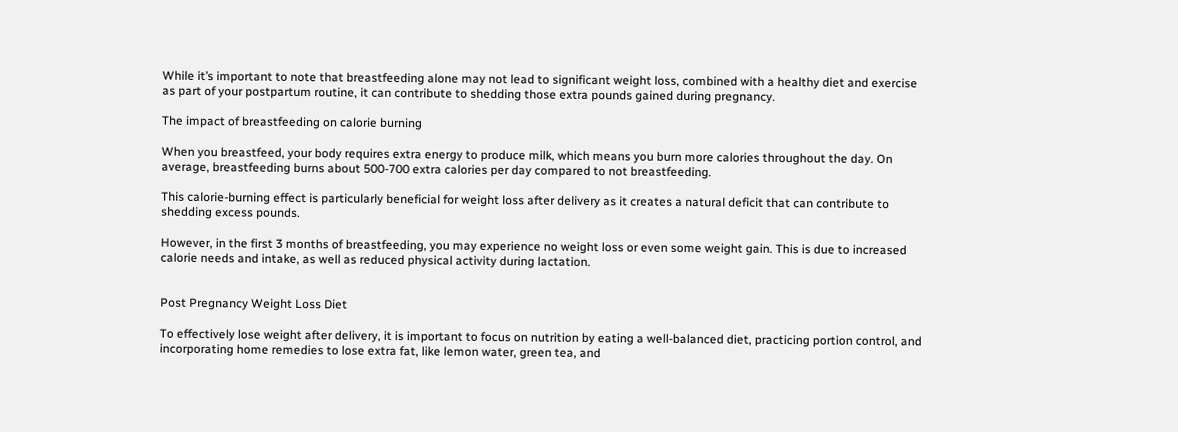While it’s important to note that breastfeeding alone may not lead to significant weight loss, combined with a healthy diet and exercise as part of your postpartum routine, it can contribute to shedding those extra pounds gained during pregnancy.

The impact of breastfeeding on calorie burning

When you breastfeed, your body requires extra energy to produce milk, which means you burn more calories throughout the day. On average, breastfeeding burns about 500-700 extra calories per day compared to not breastfeeding.

This calorie-burning effect is particularly beneficial for weight loss after delivery as it creates a natural deficit that can contribute to shedding excess pounds.

However, in the first 3 months of breastfeeding, you may experience no weight loss or even some weight gain. This is due to increased calorie needs and intake, as well as reduced physical activity during lactation.


Post Pregnancy Weight Loss Diet

To effectively lose weight after delivery, it is important to focus on nutrition by eating a well-balanced diet, practicing portion control, and incorporating home remedies to lose extra fat, like lemon water, green tea, and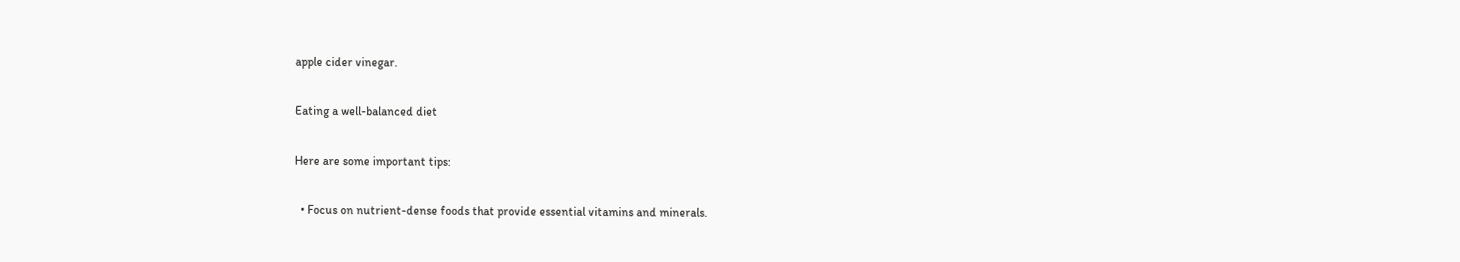apple cider vinegar.

Eating a well-balanced diet

Here are some important tips:

  • Focus on nutrient-dense foods that provide essential vitamins and minerals.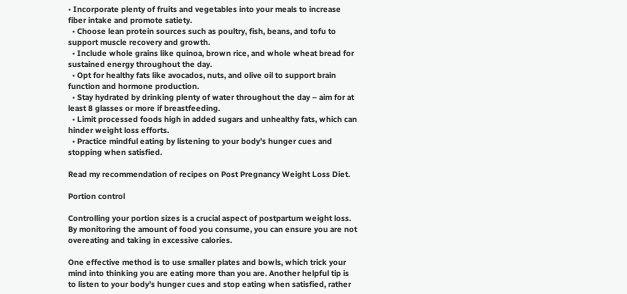• Incorporate plenty of fruits and vegetables into your meals to increase fiber intake and promote satiety.
  • Choose lean protein sources such as poultry, fish, beans, and tofu to support muscle recovery and growth.
  • Include whole grains like quinoa, brown rice, and whole wheat bread for sustained energy throughout the day.
  • Opt for healthy fats like avocados, nuts, and olive oil to support brain function and hormone production.
  • Stay hydrated by drinking plenty of water throughout the day – aim for at least 8 glasses or more if breastfeeding.
  • Limit processed foods high in added sugars and unhealthy fats, which can hinder weight loss efforts.
  • Practice mindful eating by listening to your body’s hunger cues and stopping when satisfied.

Read my recommendation of recipes on Post Pregnancy Weight Loss Diet.

Portion control

Controlling your portion sizes is a crucial aspect of postpartum weight loss. By monitoring the amount of food you consume, you can ensure you are not overeating and taking in excessive calories.

One effective method is to use smaller plates and bowls, which trick your mind into thinking you are eating more than you are. Another helpful tip is to listen to your body’s hunger cues and stop eating when satisfied, rather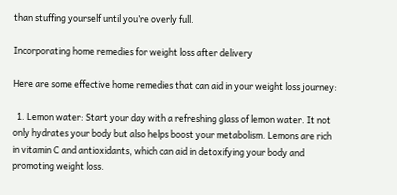than stuffing yourself until you’re overly full.

Incorporating home remedies for weight loss after delivery

Here are some effective home remedies that can aid in your weight loss journey:

  1. Lemon water: Start your day with a refreshing glass of lemon water. It not only hydrates your body but also helps boost your metabolism. Lemons are rich in vitamin C and antioxidants, which can aid in detoxifying your body and promoting weight loss.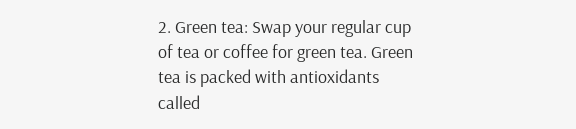2. Green tea: Swap your regular cup of tea or coffee for green tea. Green tea is packed with antioxidants called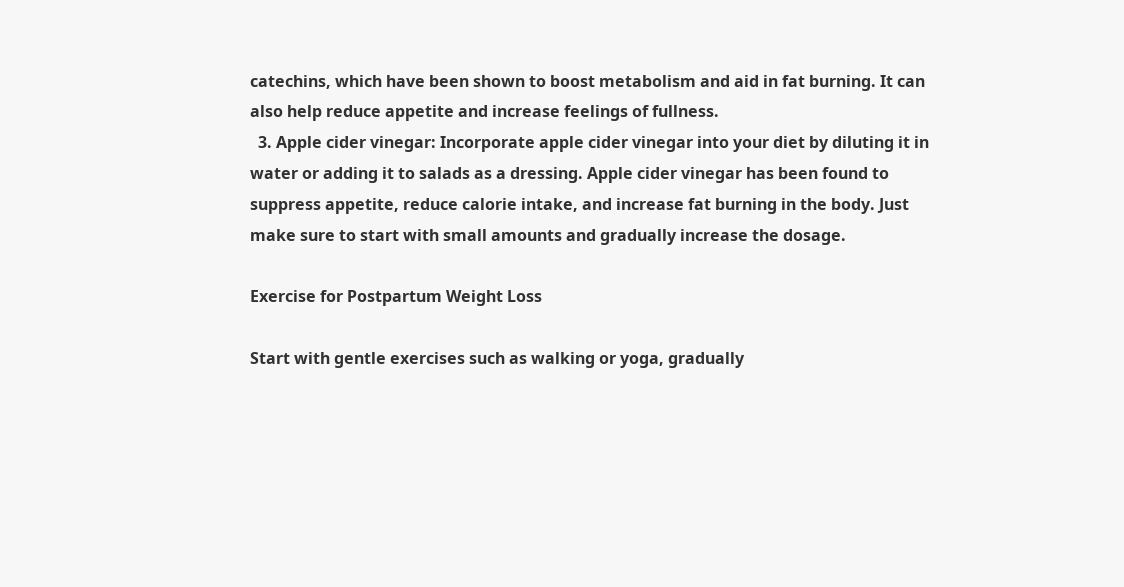catechins, which have been shown to boost metabolism and aid in fat burning. It can also help reduce appetite and increase feelings of fullness.
  3. Apple cider vinegar: Incorporate apple cider vinegar into your diet by diluting it in water or adding it to salads as a dressing. Apple cider vinegar has been found to suppress appetite, reduce calorie intake, and increase fat burning in the body. Just make sure to start with small amounts and gradually increase the dosage.

Exercise for Postpartum Weight Loss

Start with gentle exercises such as walking or yoga, gradually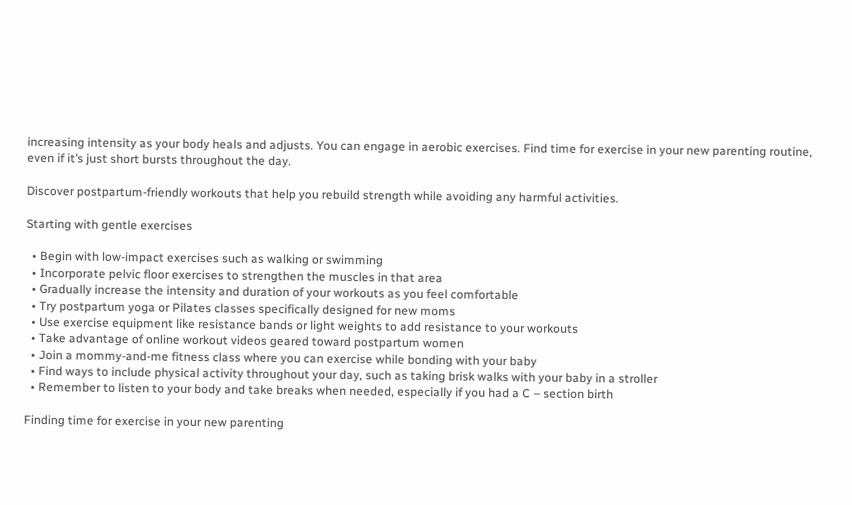increasing intensity as your body heals and adjusts. You can engage in aerobic exercises. Find time for exercise in your new parenting routine, even if it’s just short bursts throughout the day.

Discover postpartum-friendly workouts that help you rebuild strength while avoiding any harmful activities.

Starting with gentle exercises

  • Begin with low-impact exercises such as walking or swimming
  • Incorporate pelvic floor exercises to strengthen the muscles in that area
  • Gradually increase the intensity and duration of your workouts as you feel comfortable
  • Try postpartum yoga or Pilates classes specifically designed for new moms
  • Use exercise equipment like resistance bands or light weights to add resistance to your workouts
  • Take advantage of online workout videos geared toward postpartum women
  • Join a mommy-and-me fitness class where you can exercise while bonding with your baby
  • Find ways to include physical activity throughout your day, such as taking brisk walks with your baby in a stroller
  • Remember to listen to your body and take breaks when needed, especially if you had a C – section birth

Finding time for exercise in your new parenting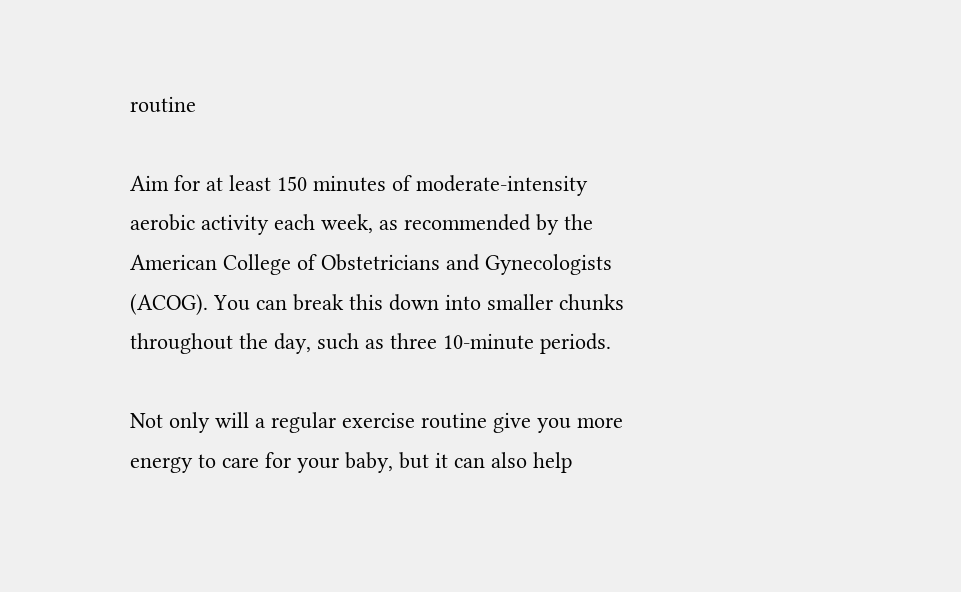routine

Aim for at least 150 minutes of moderate-intensity aerobic activity each week, as recommended by the American College of Obstetricians and Gynecologists (ACOG). You can break this down into smaller chunks throughout the day, such as three 10-minute periods.

Not only will a regular exercise routine give you more energy to care for your baby, but it can also help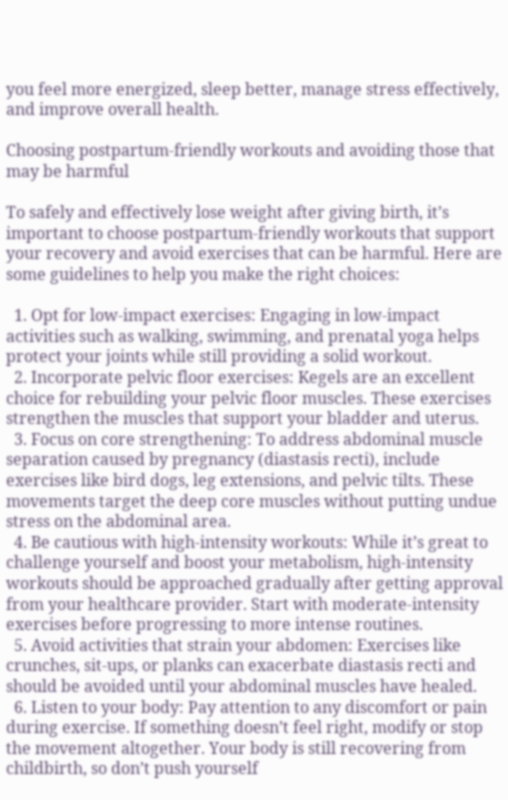you feel more energized, sleep better, manage stress effectively, and improve overall health.

Choosing postpartum-friendly workouts and avoiding those that may be harmful

To safely and effectively lose weight after giving birth, it’s important to choose postpartum-friendly workouts that support your recovery and avoid exercises that can be harmful. Here are some guidelines to help you make the right choices:

  1. Opt for low-impact exercises: Engaging in low-impact activities such as walking, swimming, and prenatal yoga helps protect your joints while still providing a solid workout.
  2. Incorporate pelvic floor exercises: Kegels are an excellent choice for rebuilding your pelvic floor muscles. These exercises strengthen the muscles that support your bladder and uterus.
  3. Focus on core strengthening: To address abdominal muscle separation caused by pregnancy (diastasis recti), include exercises like bird dogs, leg extensions, and pelvic tilts. These movements target the deep core muscles without putting undue stress on the abdominal area.
  4. Be cautious with high-intensity workouts: While it’s great to challenge yourself and boost your metabolism, high-intensity workouts should be approached gradually after getting approval from your healthcare provider. Start with moderate-intensity exercises before progressing to more intense routines.
  5. Avoid activities that strain your abdomen: Exercises like crunches, sit-ups, or planks can exacerbate diastasis recti and should be avoided until your abdominal muscles have healed.
  6. Listen to your body: Pay attention to any discomfort or pain during exercise. If something doesn’t feel right, modify or stop the movement altogether. Your body is still recovering from childbirth, so don’t push yourself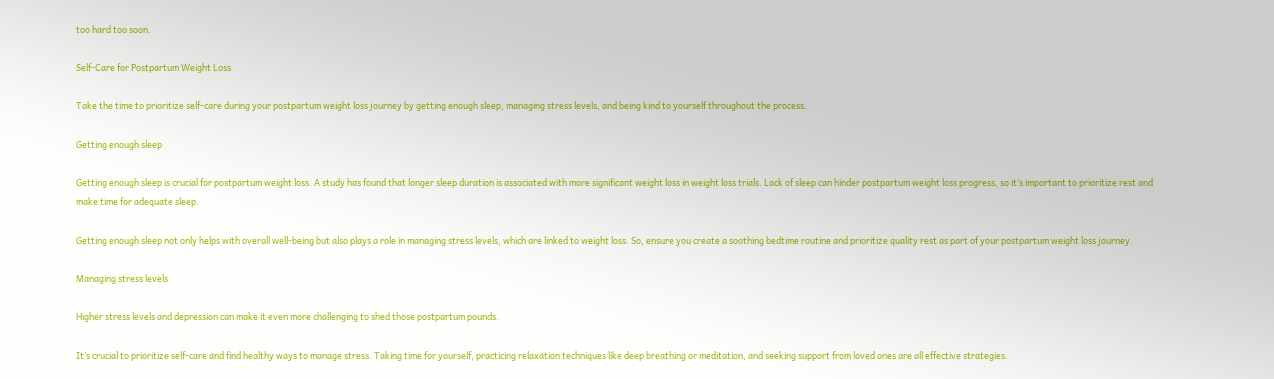too hard too soon.

Self-Care for Postpartum Weight Loss

Take the time to prioritize self-care during your postpartum weight loss journey by getting enough sleep, managing stress levels, and being kind to yourself throughout the process.

Getting enough sleep

Getting enough sleep is crucial for postpartum weight loss. A study has found that longer sleep duration is associated with more significant weight loss in weight loss trials. Lack of sleep can hinder postpartum weight loss progress, so it’s important to prioritize rest and make time for adequate sleep.

Getting enough sleep not only helps with overall well-being but also plays a role in managing stress levels, which are linked to weight loss. So, ensure you create a soothing bedtime routine and prioritize quality rest as part of your postpartum weight loss journey.

Managing stress levels

Higher stress levels and depression can make it even more challenging to shed those postpartum pounds.

It’s crucial to prioritize self-care and find healthy ways to manage stress. Taking time for yourself, practicing relaxation techniques like deep breathing or meditation, and seeking support from loved ones are all effective strategies.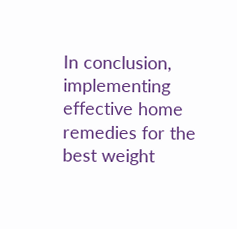In conclusion, implementing effective home remedies for the best weight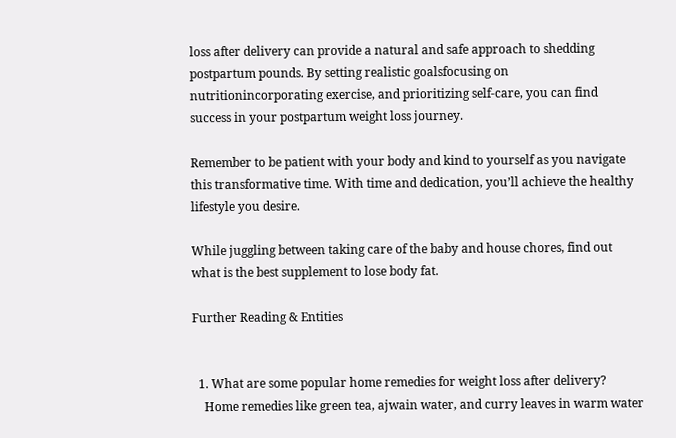loss after delivery can provide a natural and safe approach to shedding postpartum pounds. By setting realistic goalsfocusing on nutritionincorporating exercise, and prioritizing self-care, you can find success in your postpartum weight loss journey.

Remember to be patient with your body and kind to yourself as you navigate this transformative time. With time and dedication, you’ll achieve the healthy lifestyle you desire.

While juggling between taking care of the baby and house chores, find out what is the best supplement to lose body fat.

Further Reading & Entities


  1. What are some popular home remedies for weight loss after delivery?
    Home remedies like green tea, ajwain water, and curry leaves in warm water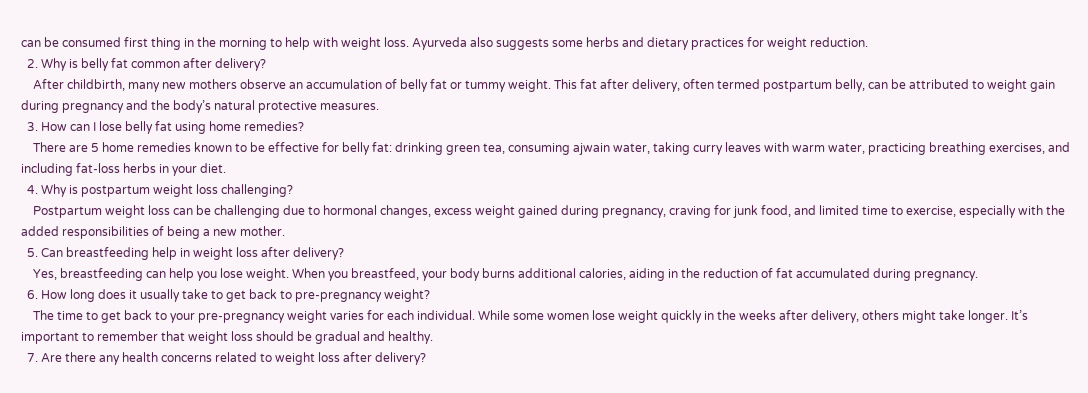can be consumed first thing in the morning to help with weight loss. Ayurveda also suggests some herbs and dietary practices for weight reduction.
  2. Why is belly fat common after delivery?
    After childbirth, many new mothers observe an accumulation of belly fat or tummy weight. This fat after delivery, often termed postpartum belly, can be attributed to weight gain during pregnancy and the body’s natural protective measures.
  3. How can I lose belly fat using home remedies?
    There are 5 home remedies known to be effective for belly fat: drinking green tea, consuming ajwain water, taking curry leaves with warm water, practicing breathing exercises, and including fat-loss herbs in your diet.
  4. Why is postpartum weight loss challenging?
    Postpartum weight loss can be challenging due to hormonal changes, excess weight gained during pregnancy, craving for junk food, and limited time to exercise, especially with the added responsibilities of being a new mother.
  5. Can breastfeeding help in weight loss after delivery?
    Yes, breastfeeding can help you lose weight. When you breastfeed, your body burns additional calories, aiding in the reduction of fat accumulated during pregnancy.
  6. How long does it usually take to get back to pre-pregnancy weight?
    The time to get back to your pre-pregnancy weight varies for each individual. While some women lose weight quickly in the weeks after delivery, others might take longer. It’s important to remember that weight loss should be gradual and healthy.
  7. Are there any health concerns related to weight loss after delivery?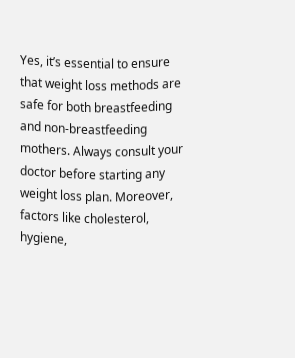Yes, it’s essential to ensure that weight loss methods are safe for both breastfeeding and non-breastfeeding mothers. Always consult your doctor before starting any weight loss plan. Moreover, factors like cholesterol, hygiene,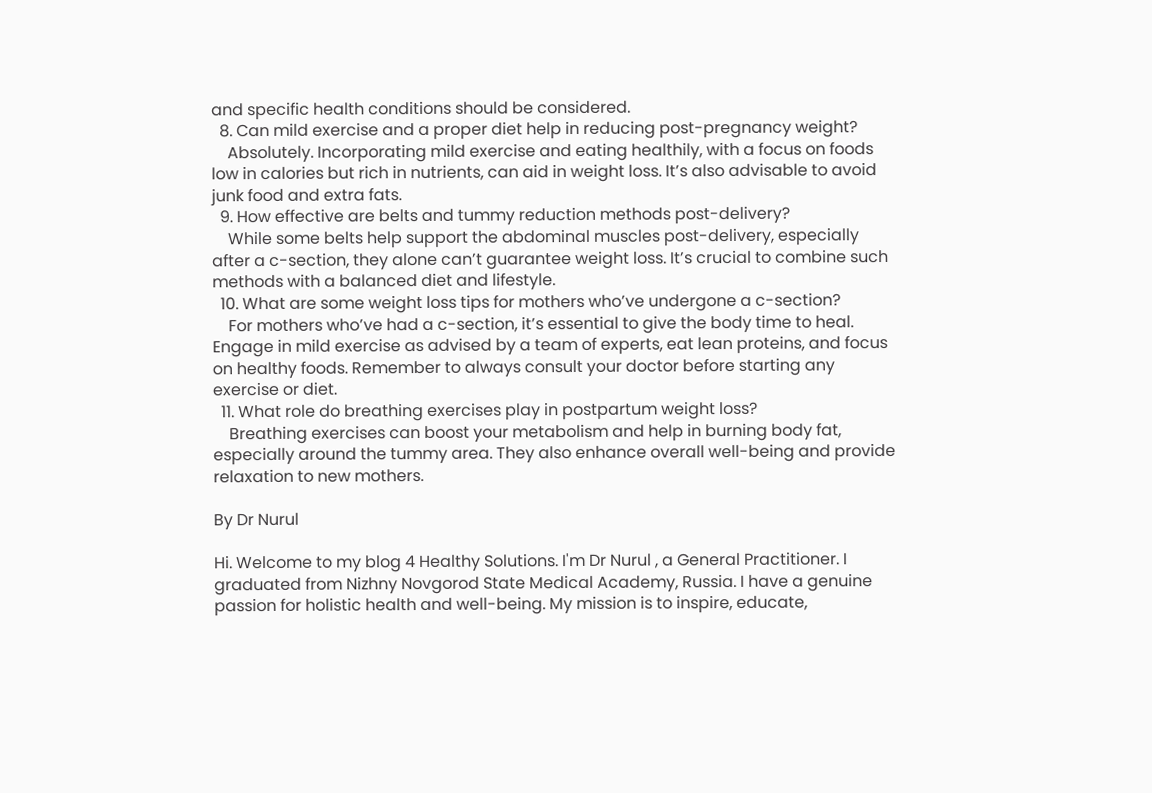and specific health conditions should be considered.
  8. Can mild exercise and a proper diet help in reducing post-pregnancy weight?
    Absolutely. Incorporating mild exercise and eating healthily, with a focus on foods low in calories but rich in nutrients, can aid in weight loss. It’s also advisable to avoid junk food and extra fats.
  9. How effective are belts and tummy reduction methods post-delivery?
    While some belts help support the abdominal muscles post-delivery, especially after a c-section, they alone can’t guarantee weight loss. It’s crucial to combine such methods with a balanced diet and lifestyle.
  10. What are some weight loss tips for mothers who’ve undergone a c-section?
    For mothers who’ve had a c-section, it’s essential to give the body time to heal. Engage in mild exercise as advised by a team of experts, eat lean proteins, and focus on healthy foods. Remember to always consult your doctor before starting any exercise or diet.
  11. What role do breathing exercises play in postpartum weight loss?
    Breathing exercises can boost your metabolism and help in burning body fat, especially around the tummy area. They also enhance overall well-being and provide relaxation to new mothers.

By Dr Nurul

Hi. Welcome to my blog 4 Healthy Solutions. I'm Dr Nurul , a General Practitioner. I graduated from Nizhny Novgorod State Medical Academy, Russia. I have a genuine passion for holistic health and well-being. My mission is to inspire, educate,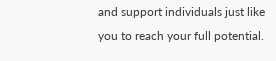and support individuals just like you to reach your full potential.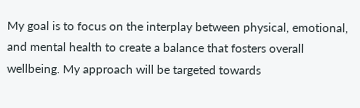My goal is to focus on the interplay between physical, emotional, and mental health to create a balance that fosters overall wellbeing. My approach will be targeted towards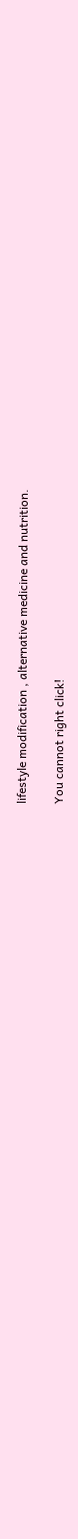lifestyle modification , alternative medicine and nutrition.

You cannot right click!